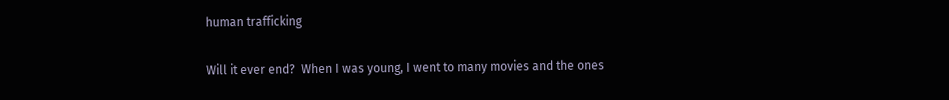human trafficking

Will it ever end?  When I was young, I went to many movies and the ones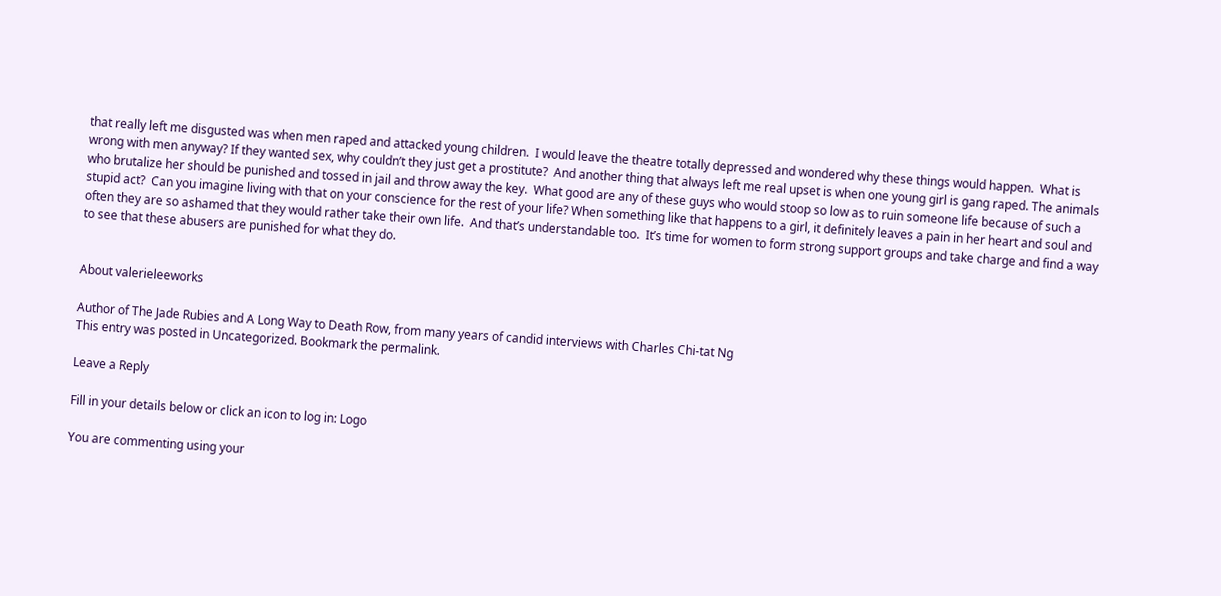that really left me disgusted was when men raped and attacked young children.  I would leave the theatre totally depressed and wondered why these things would happen.  What is wrong with men anyway? If they wanted sex, why couldn’t they just get a prostitute?  And another thing that always left me real upset is when one young girl is gang raped. The animals who brutalize her should be punished and tossed in jail and throw away the key.  What good are any of these guys who would stoop so low as to ruin someone life because of such a stupid act?  Can you imagine living with that on your conscience for the rest of your life? When something like that happens to a girl, it definitely leaves a pain in her heart and soul and often they are so ashamed that they would rather take their own life.  And that’s understandable too.  It’s time for women to form strong support groups and take charge and find a way to see that these abusers are punished for what they do.


About valerieleeworks

Author of The Jade Rubies and A Long Way to Death Row, from many years of candid interviews with Charles Chi-tat Ng
This entry was posted in Uncategorized. Bookmark the permalink.

Leave a Reply

Fill in your details below or click an icon to log in: Logo

You are commenting using your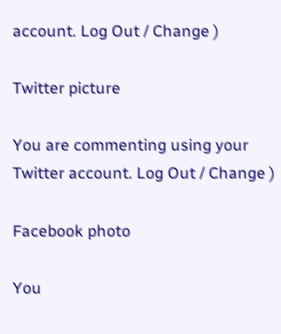account. Log Out / Change )

Twitter picture

You are commenting using your Twitter account. Log Out / Change )

Facebook photo

You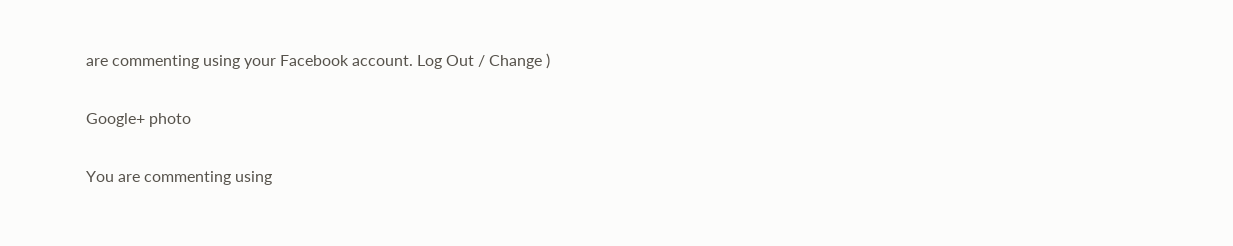are commenting using your Facebook account. Log Out / Change )

Google+ photo

You are commenting using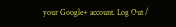your Google+ account. Log Out /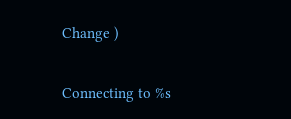Change )

Connecting to %s